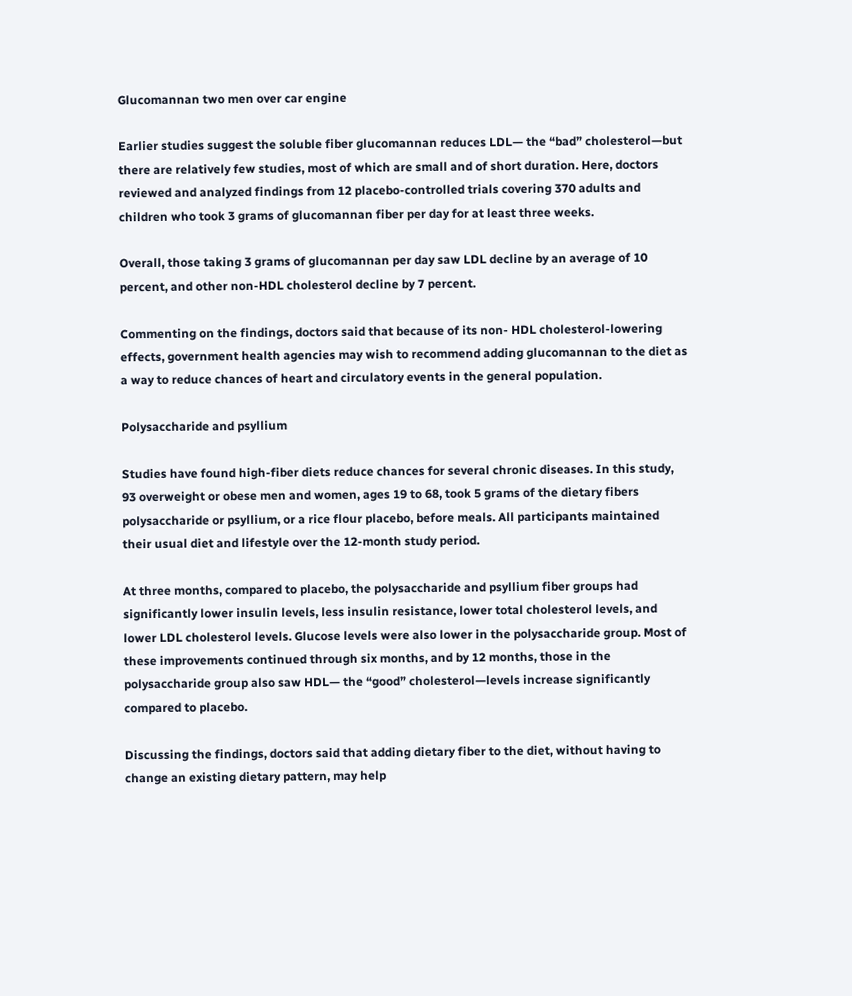Glucomannan two men over car engine

Earlier studies suggest the soluble fiber glucomannan reduces LDL— the “bad” cholesterol—but there are relatively few studies, most of which are small and of short duration. Here, doctors reviewed and analyzed findings from 12 placebo-controlled trials covering 370 adults and children who took 3 grams of glucomannan fiber per day for at least three weeks.

Overall, those taking 3 grams of glucomannan per day saw LDL decline by an average of 10 percent, and other non-HDL cholesterol decline by 7 percent.

Commenting on the findings, doctors said that because of its non- HDL cholesterol-lowering effects, government health agencies may wish to recommend adding glucomannan to the diet as a way to reduce chances of heart and circulatory events in the general population.

Polysaccharide and psyllium

Studies have found high-fiber diets reduce chances for several chronic diseases. In this study, 93 overweight or obese men and women, ages 19 to 68, took 5 grams of the dietary fibers polysaccharide or psyllium, or a rice flour placebo, before meals. All participants maintained their usual diet and lifestyle over the 12-month study period.

At three months, compared to placebo, the polysaccharide and psyllium fiber groups had significantly lower insulin levels, less insulin resistance, lower total cholesterol levels, and lower LDL cholesterol levels. Glucose levels were also lower in the polysaccharide group. Most of these improvements continued through six months, and by 12 months, those in the polysaccharide group also saw HDL— the “good” cholesterol—levels increase significantly compared to placebo.

Discussing the findings, doctors said that adding dietary fiber to the diet, without having to change an existing dietary pattern, may help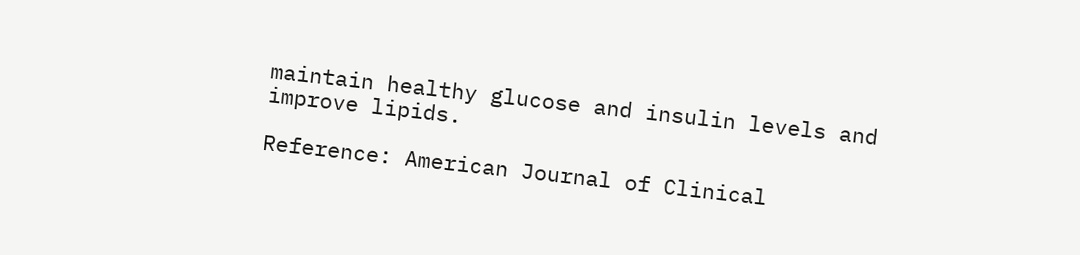maintain healthy glucose and insulin levels and improve lipids.

Reference: American Journal of Clinical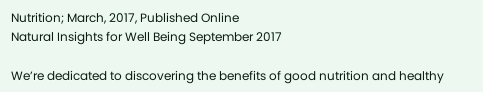Nutrition; March, 2017, Published Online
Natural Insights for Well Being September 2017

We’re dedicated to discovering the benefits of good nutrition and healthy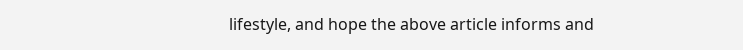lifestyle, and hope the above article informs and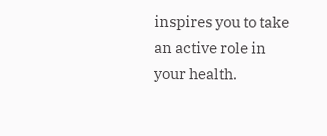inspires you to take an active role in your health.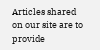Articles shared on our site are to provide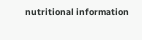nutritional information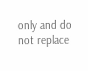only and do not replace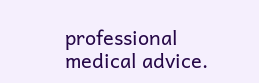professional medical advice.